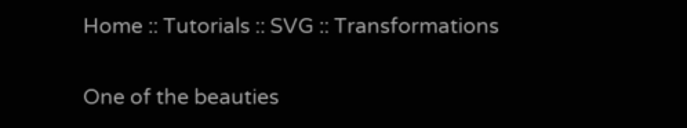Home :: Tutorials :: SVG :: Transformations

One of the beauties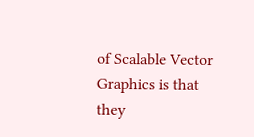of Scalable Vector Graphics is that they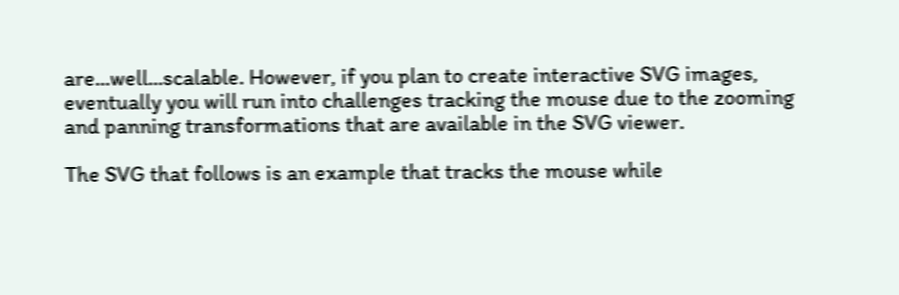are...well...scalable. However, if you plan to create interactive SVG images, eventually you will run into challenges tracking the mouse due to the zooming and panning transformations that are available in the SVG viewer.

The SVG that follows is an example that tracks the mouse while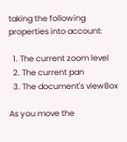taking the following properties into account:

  1. The current zoom level
  2. The current pan
  3. The document's viewBox

As you move the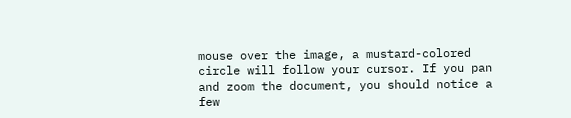mouse over the image, a mustard-colored circle will follow your cursor. If you pan and zoom the document, you should notice a few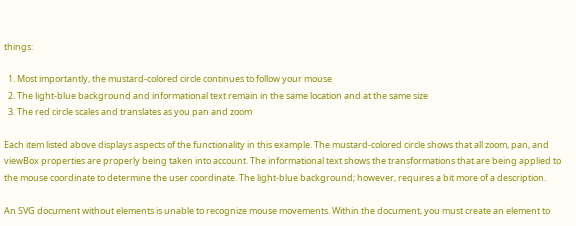things:

  1. Most importantly, the mustard-colored circle continues to follow your mouse
  2. The light-blue background and informational text remain in the same location and at the same size
  3. The red circle scales and translates as you pan and zoom

Each item listed above displays aspects of the functionality in this example. The mustard-colored circle shows that all zoom, pan, and viewBox properties are properly being taken into account. The informational text shows the transformations that are being applied to the mouse coordinate to determine the user coordinate. The light-blue background; however, requires a bit more of a description.

An SVG document without elements is unable to recognize mouse movements. Within the document, you must create an element to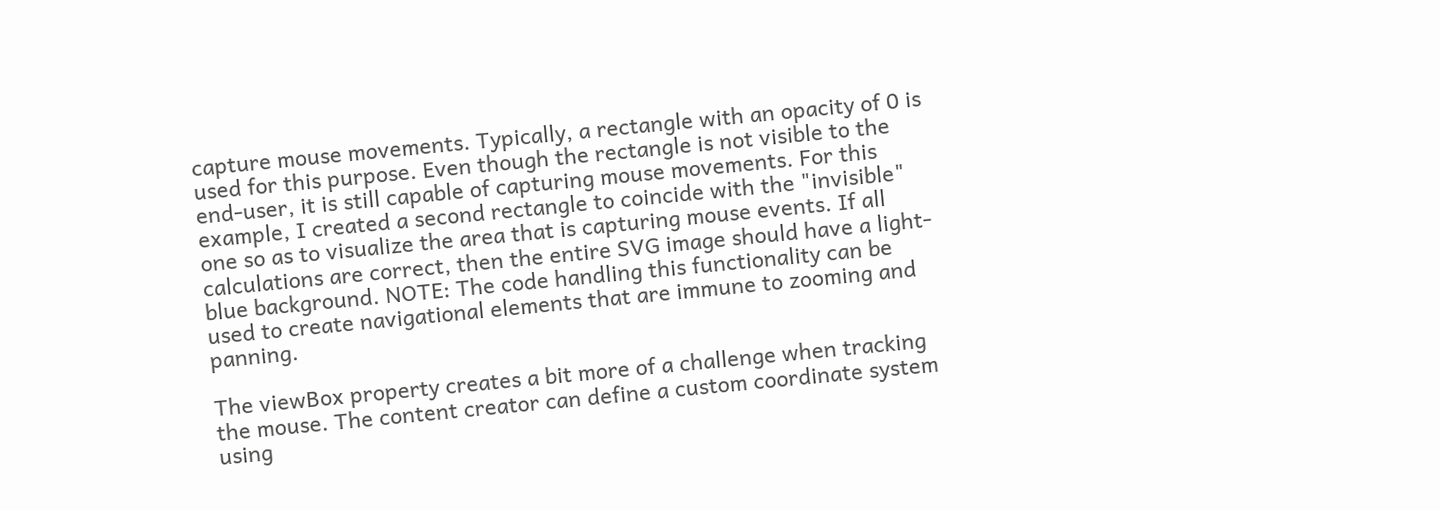capture mouse movements. Typically, a rectangle with an opacity of 0 is used for this purpose. Even though the rectangle is not visible to the end-user, it is still capable of capturing mouse movements. For this example, I created a second rectangle to coincide with the "invisible" one so as to visualize the area that is capturing mouse events. If all calculations are correct, then the entire SVG image should have a light-blue background. NOTE: The code handling this functionality can be used to create navigational elements that are immune to zooming and panning.

The viewBox property creates a bit more of a challenge when tracking the mouse. The content creator can define a custom coordinate system using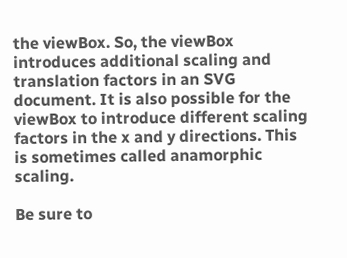the viewBox. So, the viewBox introduces additional scaling and translation factors in an SVG document. It is also possible for the viewBox to introduce different scaling factors in the x and y directions. This is sometimes called anamorphic scaling.

Be sure to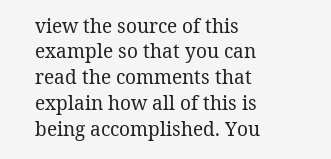view the source of this example so that you can read the comments that explain how all of this is being accomplished. You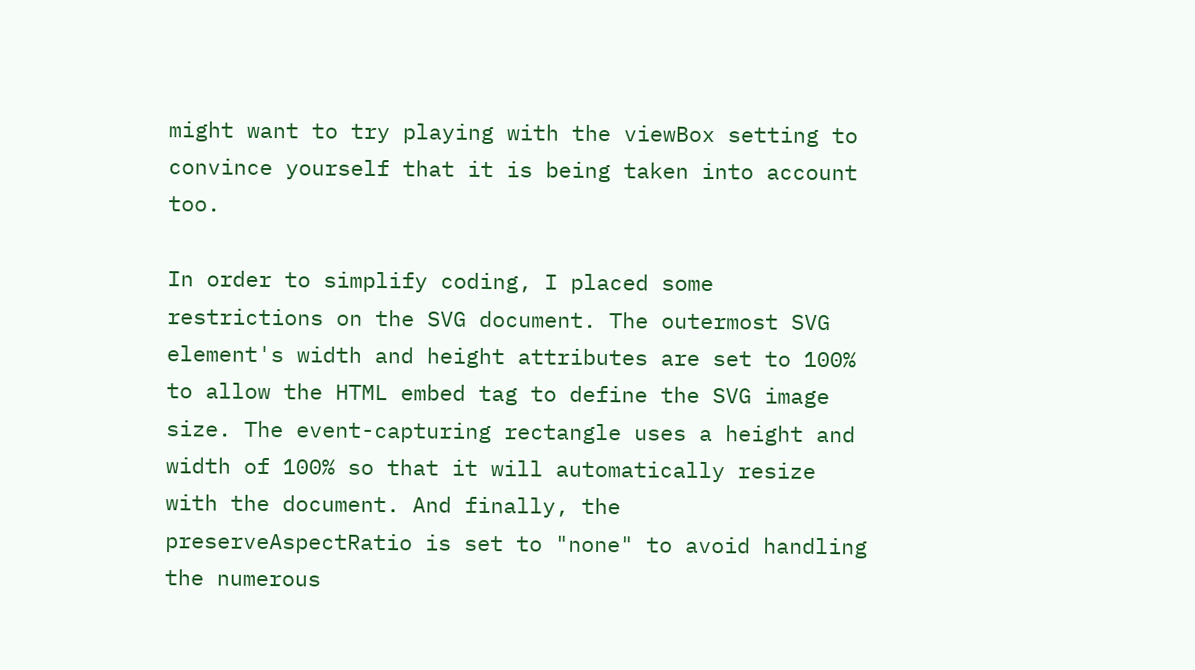might want to try playing with the viewBox setting to convince yourself that it is being taken into account too.

In order to simplify coding, I placed some restrictions on the SVG document. The outermost SVG element's width and height attributes are set to 100% to allow the HTML embed tag to define the SVG image size. The event-capturing rectangle uses a height and width of 100% so that it will automatically resize with the document. And finally, the preserveAspectRatio is set to "none" to avoid handling the numerous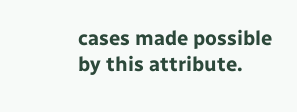cases made possible by this attribute.